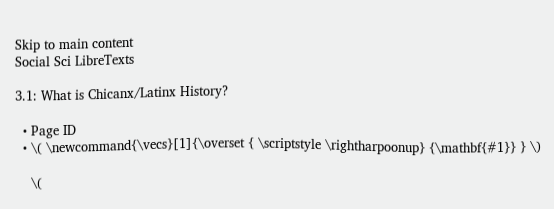Skip to main content
Social Sci LibreTexts

3.1: What is Chicanx/Latinx History?

  • Page ID
  • \( \newcommand{\vecs}[1]{\overset { \scriptstyle \rightharpoonup} {\mathbf{#1}} } \)

    \(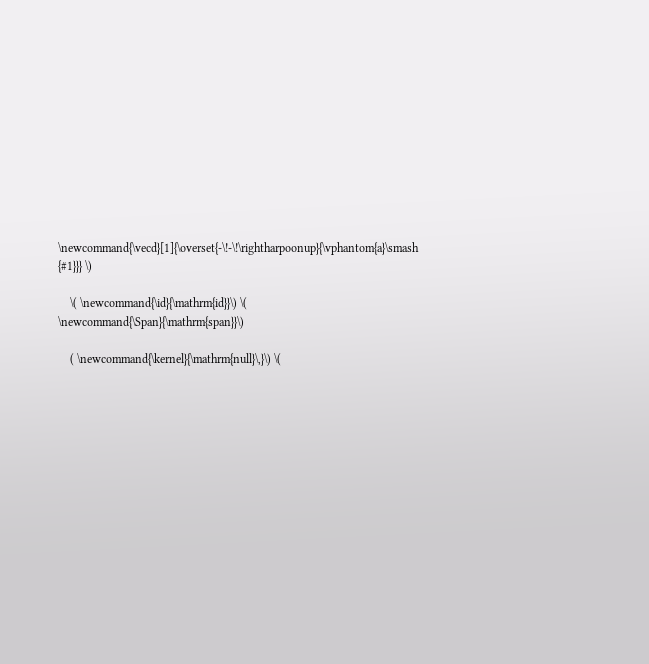\newcommand{\vecd}[1]{\overset{-\!-\!\rightharpoonup}{\vphantom{a}\smash {#1}}} \)

    \( \newcommand{\id}{\mathrm{id}}\) \( \newcommand{\Span}{\mathrm{span}}\)

    ( \newcommand{\kernel}{\mathrm{null}\,}\) \(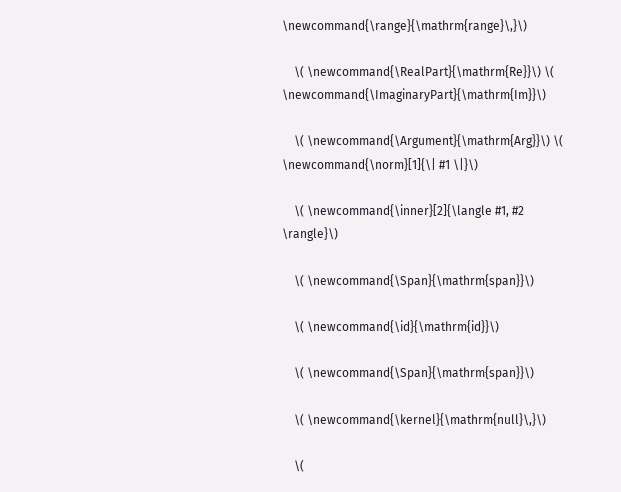\newcommand{\range}{\mathrm{range}\,}\)

    \( \newcommand{\RealPart}{\mathrm{Re}}\) \( \newcommand{\ImaginaryPart}{\mathrm{Im}}\)

    \( \newcommand{\Argument}{\mathrm{Arg}}\) \( \newcommand{\norm}[1]{\| #1 \|}\)

    \( \newcommand{\inner}[2]{\langle #1, #2 \rangle}\)

    \( \newcommand{\Span}{\mathrm{span}}\)

    \( \newcommand{\id}{\mathrm{id}}\)

    \( \newcommand{\Span}{\mathrm{span}}\)

    \( \newcommand{\kernel}{\mathrm{null}\,}\)

    \(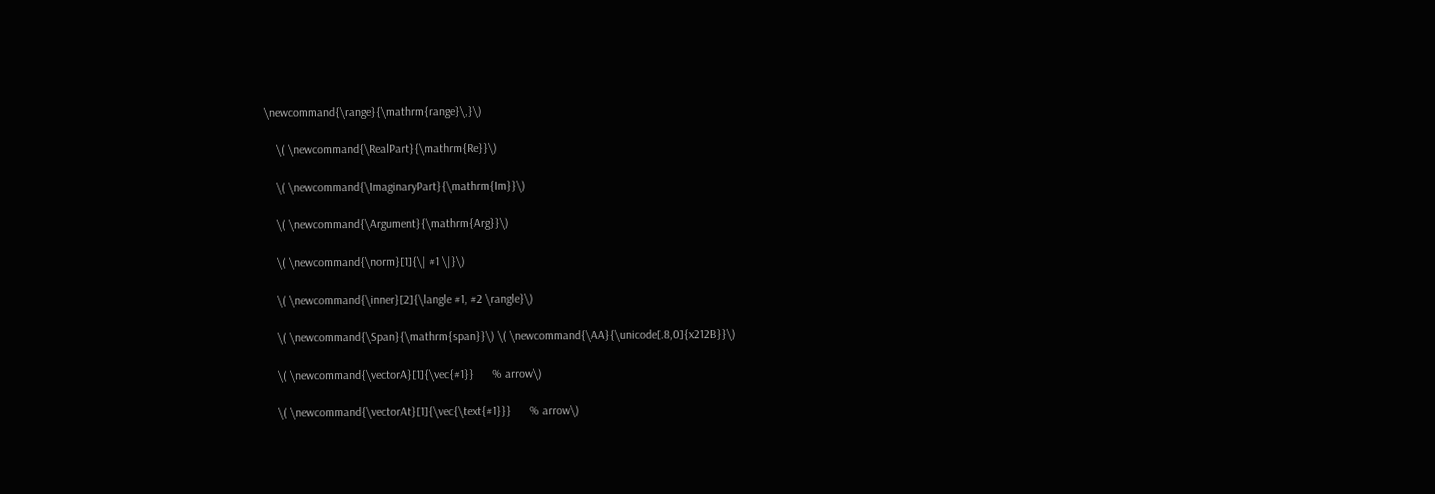\newcommand{\range}{\mathrm{range}\,}\)

    \( \newcommand{\RealPart}{\mathrm{Re}}\)

    \( \newcommand{\ImaginaryPart}{\mathrm{Im}}\)

    \( \newcommand{\Argument}{\mathrm{Arg}}\)

    \( \newcommand{\norm}[1]{\| #1 \|}\)

    \( \newcommand{\inner}[2]{\langle #1, #2 \rangle}\)

    \( \newcommand{\Span}{\mathrm{span}}\) \( \newcommand{\AA}{\unicode[.8,0]{x212B}}\)

    \( \newcommand{\vectorA}[1]{\vec{#1}}      % arrow\)

    \( \newcommand{\vectorAt}[1]{\vec{\text{#1}}}      % arrow\)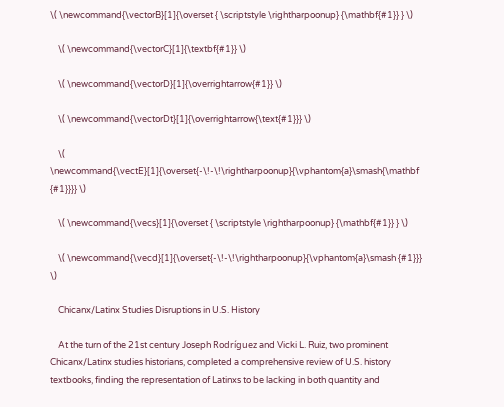\( \newcommand{\vectorB}[1]{\overset { \scriptstyle \rightharpoonup} {\mathbf{#1}} } \)

    \( \newcommand{\vectorC}[1]{\textbf{#1}} \)

    \( \newcommand{\vectorD}[1]{\overrightarrow{#1}} \)

    \( \newcommand{\vectorDt}[1]{\overrightarrow{\text{#1}}} \)

    \( \newcommand{\vectE}[1]{\overset{-\!-\!\rightharpoonup}{\vphantom{a}\smash{\mathbf {#1}}}} \)

    \( \newcommand{\vecs}[1]{\overset { \scriptstyle \rightharpoonup} {\mathbf{#1}} } \)

    \( \newcommand{\vecd}[1]{\overset{-\!-\!\rightharpoonup}{\vphantom{a}\smash {#1}}} \)

    Chicanx/Latinx Studies Disruptions in U.S. History

    At the turn of the 21st century Joseph Rodríguez and Vicki L. Ruiz, two prominent Chicanx/Latinx studies historians, completed a comprehensive review of U.S. history textbooks, finding the representation of Latinxs to be lacking in both quantity and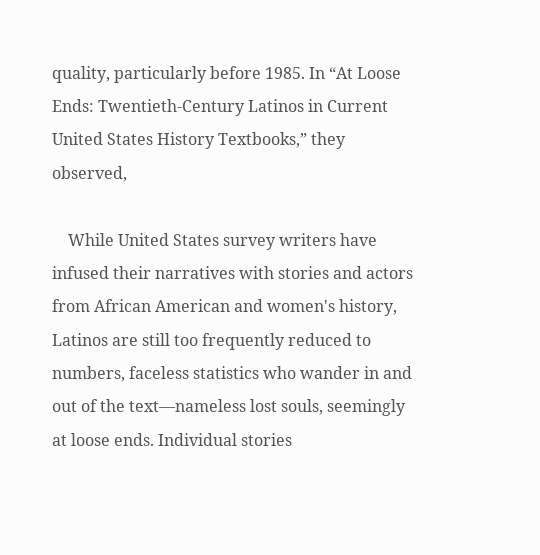quality, particularly before 1985. In “At Loose Ends: Twentieth-Century Latinos in Current United States History Textbooks,” they observed,

    While United States survey writers have infused their narratives with stories and actors from African American and women's history, Latinos are still too frequently reduced to numbers, faceless statistics who wander in and out of the text—nameless lost souls, seemingly at loose ends. Individual stories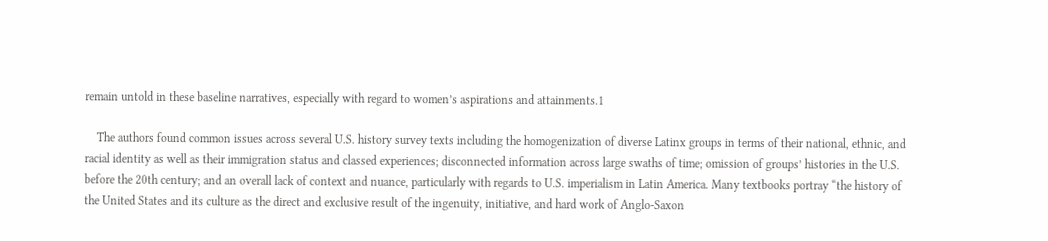remain untold in these baseline narratives, especially with regard to women’s aspirations and attainments.1

    The authors found common issues across several U.S. history survey texts including the homogenization of diverse Latinx groups in terms of their national, ethnic, and racial identity as well as their immigration status and classed experiences; disconnected information across large swaths of time; omission of groups’ histories in the U.S. before the 20th century; and an overall lack of context and nuance, particularly with regards to U.S. imperialism in Latin America. Many textbooks portray “the history of the United States and its culture as the direct and exclusive result of the ingenuity, initiative, and hard work of Anglo-Saxon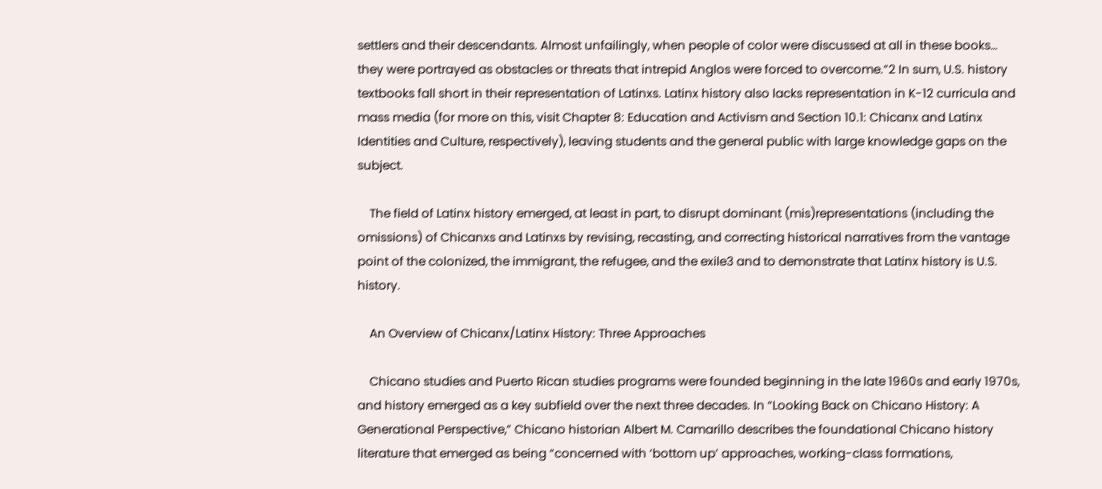settlers and their descendants. Almost unfailingly, when people of color were discussed at all in these books… they were portrayed as obstacles or threats that intrepid Anglos were forced to overcome.”2 In sum, U.S. history textbooks fall short in their representation of Latinxs. Latinx history also lacks representation in K-12 curricula and mass media (for more on this, visit Chapter 8: Education and Activism and Section 10.1: Chicanx and Latinx Identities and Culture, respectively), leaving students and the general public with large knowledge gaps on the subject.

    The field of Latinx history emerged, at least in part, to disrupt dominant (mis)representations (including the omissions) of Chicanxs and Latinxs by revising, recasting, and correcting historical narratives from the vantage point of the colonized, the immigrant, the refugee, and the exile3 and to demonstrate that Latinx history is U.S. history.

    An Overview of Chicanx/Latinx History: Three Approaches

    Chicano studies and Puerto Rican studies programs were founded beginning in the late 1960s and early 1970s, and history emerged as a key subfield over the next three decades. In “Looking Back on Chicano History: A Generational Perspective,” Chicano historian Albert M. Camarillo describes the foundational Chicano history literature that emerged as being “concerned with ‘bottom up’ approaches, working-class formations,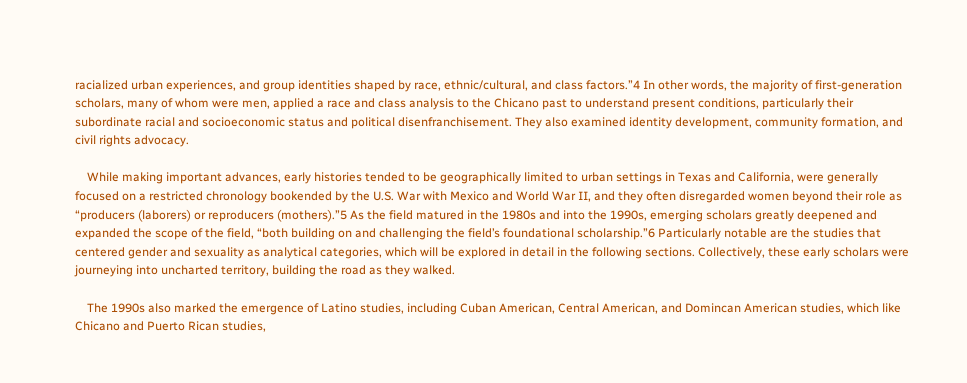racialized urban experiences, and group identities shaped by race, ethnic/cultural, and class factors.”4 In other words, the majority of first-generation scholars, many of whom were men, applied a race and class analysis to the Chicano past to understand present conditions, particularly their subordinate racial and socioeconomic status and political disenfranchisement. They also examined identity development, community formation, and civil rights advocacy.

    While making important advances, early histories tended to be geographically limited to urban settings in Texas and California, were generally focused on a restricted chronology bookended by the U.S. War with Mexico and World War II, and they often disregarded women beyond their role as “producers (laborers) or reproducers (mothers).”5 As the field matured in the 1980s and into the 1990s, emerging scholars greatly deepened and expanded the scope of the field, “both building on and challenging the field’s foundational scholarship.”6 Particularly notable are the studies that centered gender and sexuality as analytical categories, which will be explored in detail in the following sections. Collectively, these early scholars were journeying into uncharted territory, building the road as they walked.

    The 1990s also marked the emergence of Latino studies, including Cuban American, Central American, and Domincan American studies, which like Chicano and Puerto Rican studies,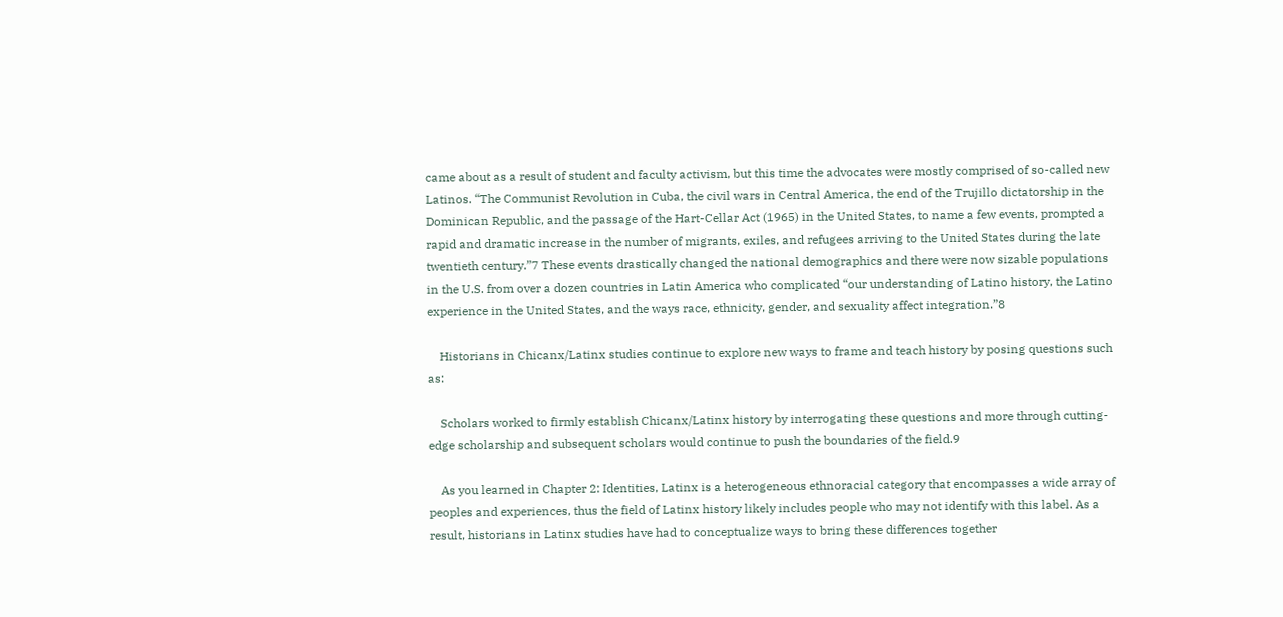came about as a result of student and faculty activism, but this time the advocates were mostly comprised of so-called new Latinos. “The Communist Revolution in Cuba, the civil wars in Central America, the end of the Trujillo dictatorship in the Dominican Republic, and the passage of the Hart-Cellar Act (1965) in the United States, to name a few events, prompted a rapid and dramatic increase in the number of migrants, exiles, and refugees arriving to the United States during the late twentieth century.”7 These events drastically changed the national demographics and there were now sizable populations in the U.S. from over a dozen countries in Latin America who complicated “our understanding of Latino history, the Latino experience in the United States, and the ways race, ethnicity, gender, and sexuality affect integration.”8

    Historians in Chicanx/Latinx studies continue to explore new ways to frame and teach history by posing questions such as:

    Scholars worked to firmly establish Chicanx/Latinx history by interrogating these questions and more through cutting-edge scholarship and subsequent scholars would continue to push the boundaries of the field.9

    As you learned in Chapter 2: Identities, Latinx is a heterogeneous ethnoracial category that encompasses a wide array of peoples and experiences, thus the field of Latinx history likely includes people who may not identify with this label. As a result, historians in Latinx studies have had to conceptualize ways to bring these differences together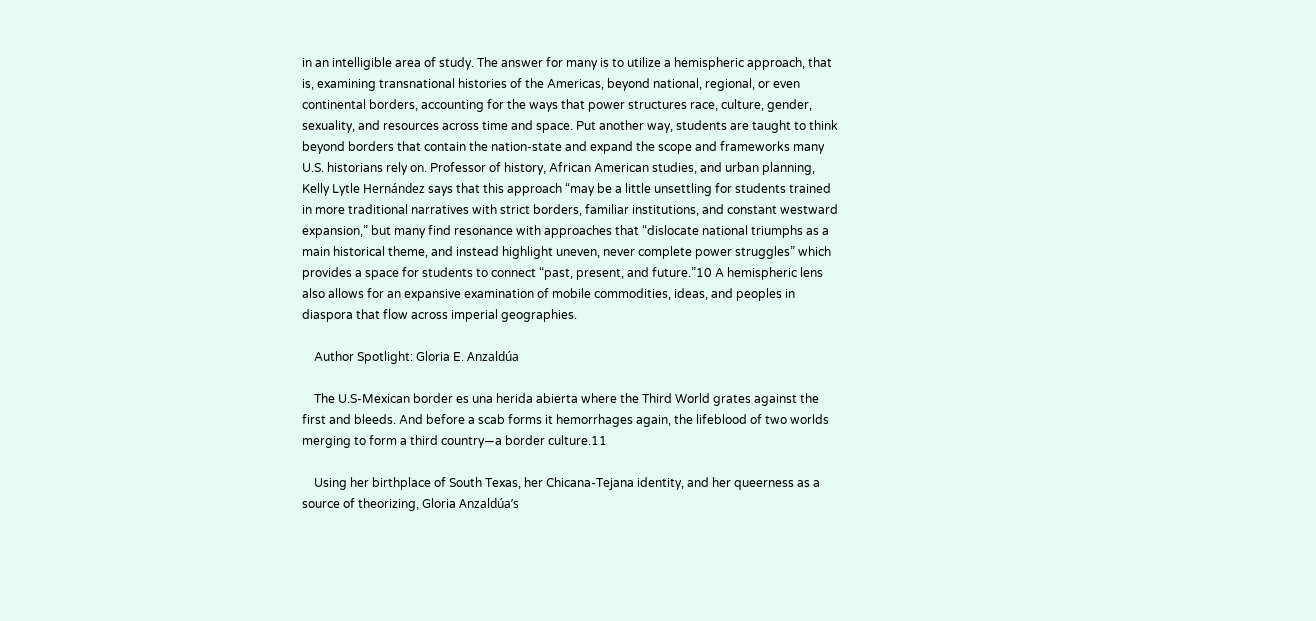in an intelligible area of study. The answer for many is to utilize a hemispheric approach, that is, examining transnational histories of the Americas, beyond national, regional, or even continental borders, accounting for the ways that power structures race, culture, gender, sexuality, and resources across time and space. Put another way, students are taught to think beyond borders that contain the nation-state and expand the scope and frameworks many U.S. historians rely on. Professor of history, African American studies, and urban planning, Kelly Lytle Hernández says that this approach “may be a little unsettling for students trained in more traditional narratives with strict borders, familiar institutions, and constant westward expansion,” but many find resonance with approaches that “dislocate national triumphs as a main historical theme, and instead highlight uneven, never complete power struggles” which provides a space for students to connect “past, present, and future.”10 A hemispheric lens also allows for an expansive examination of mobile commodities, ideas, and peoples in diaspora that flow across imperial geographies.

    Author Spotlight: Gloria E. Anzaldúa

    The U.S-Mexican border es una herida abierta where the Third World grates against the first and bleeds. And before a scab forms it hemorrhages again, the lifeblood of two worlds merging to form a third country—a border culture.11

    Using her birthplace of South Texas, her Chicana-Tejana identity, and her queerness as a source of theorizing, Gloria Anzaldúa’s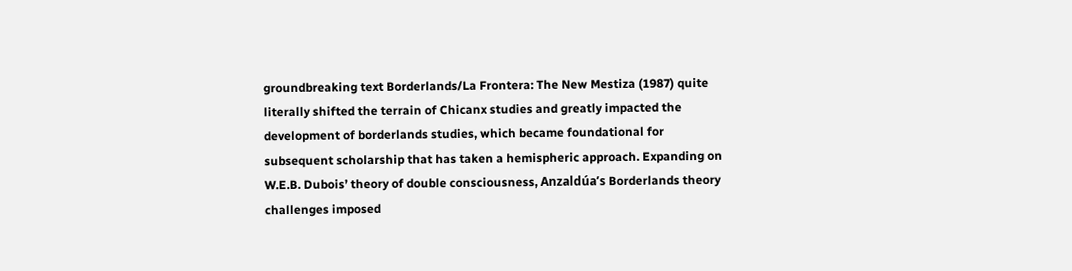groundbreaking text Borderlands/La Frontera: The New Mestiza (1987) quite literally shifted the terrain of Chicanx studies and greatly impacted the development of borderlands studies, which became foundational for subsequent scholarship that has taken a hemispheric approach. Expanding on W.E.B. Dubois’ theory of double consciousness, Anzaldúa’s Borderlands theory challenges imposed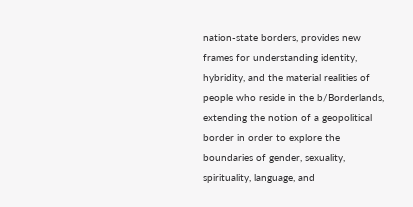nation-state borders, provides new frames for understanding identity, hybridity, and the material realities of people who reside in the b/Borderlands, extending the notion of a geopolitical border in order to explore the boundaries of gender, sexuality, spirituality, language, and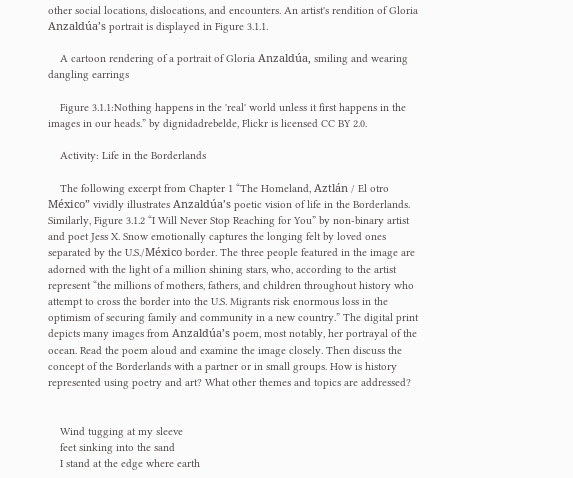other social locations, dislocations, and encounters. An artist's rendition of Gloria Anzaldúa’s portrait is displayed in Figure 3.1.1.

    A cartoon rendering of a portrait of Gloria Anzaldúa, smiling and wearing dangling earrings

    Figure 3.1.1:Nothing happens in the 'real' world unless it first happens in the images in our heads.” by dignidadrebelde, Flickr is licensed CC BY 2.0.

    Activity: Life in the Borderlands

    The following excerpt from Chapter 1 “The Homeland, Aztlán / El otro México” vividly illustrates Anzaldúa’s poetic vision of life in the Borderlands. Similarly, Figure 3.1.2 “I Will Never Stop Reaching for You” by non-binary artist and poet Jess X. Snow emotionally captures the longing felt by loved ones separated by the U.S./México border. The three people featured in the image are adorned with the light of a million shining stars, who, according to the artist represent “the millions of mothers, fathers, and children throughout history who attempt to cross the border into the U.S. Migrants risk enormous loss in the optimism of securing family and community in a new country.” The digital print depicts many images from Anzaldúa’s poem, most notably, her portrayal of the ocean. Read the poem aloud and examine the image closely. Then discuss the concept of the Borderlands with a partner or in small groups. How is history represented using poetry and art? What other themes and topics are addressed?


    Wind tugging at my sleeve
    feet sinking into the sand
    I stand at the edge where earth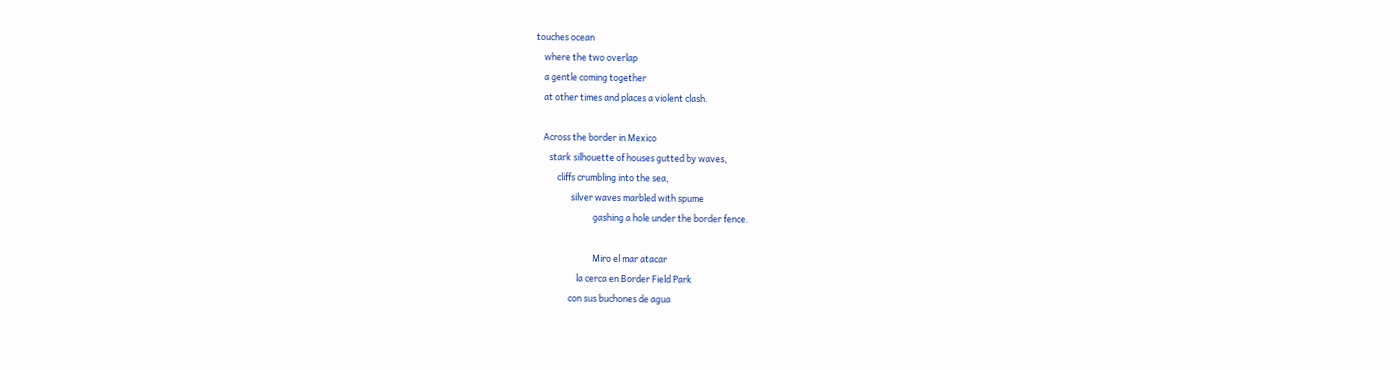touches ocean
    where the two overlap
    a gentle coming together
    at other times and places a violent clash.

    Across the border in Mexico
       stark silhouette of houses gutted by waves,
           cliffs crumbling into the sea,
                  silver waves marbled with spume
                             gashing a hole under the border fence.

                             Miro el mar atacar
                     la cerca en Border Field Park
                 con sus buchones de agua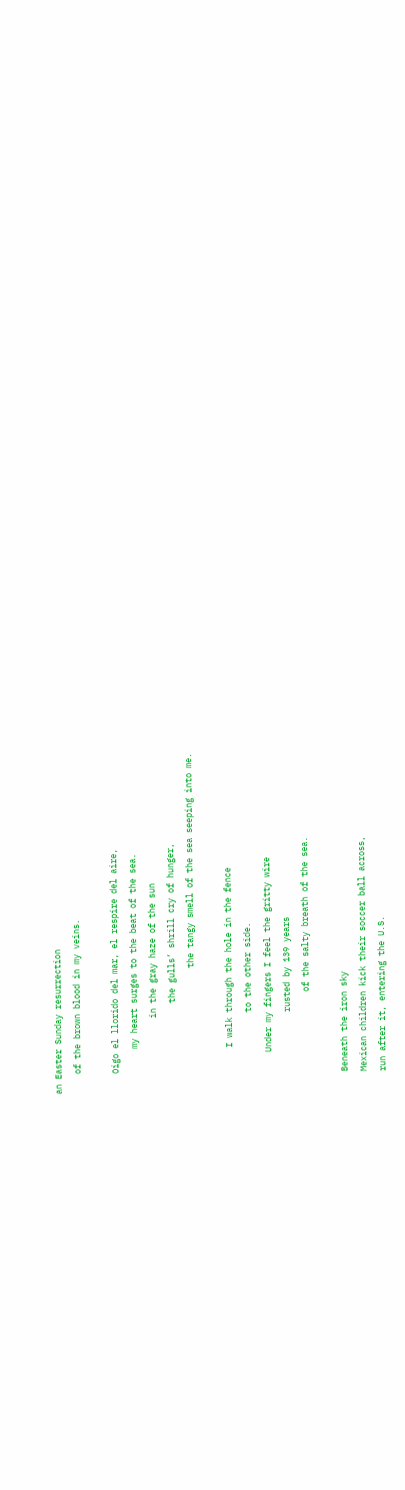an Easter Sunday resurrection
    of the brown blood in my veins.

    Oigo el llorido del mar, el respire del aire,
         my heart surges to the beat of the sea.
               in the gray haze of the sun
                  the gulls’ shrill cry of hunger,
                         the tangy smell of the sea seeping into me.

         I walk through the hole in the fence
                to the other side.
        Under my fingers I feel the gritty wire
                rusted by 139 years
                    of the salty breath of the sea.

    Beneath the iron sky
    Mexican children kick their soccer ball across,
    run after it, entering the U.S.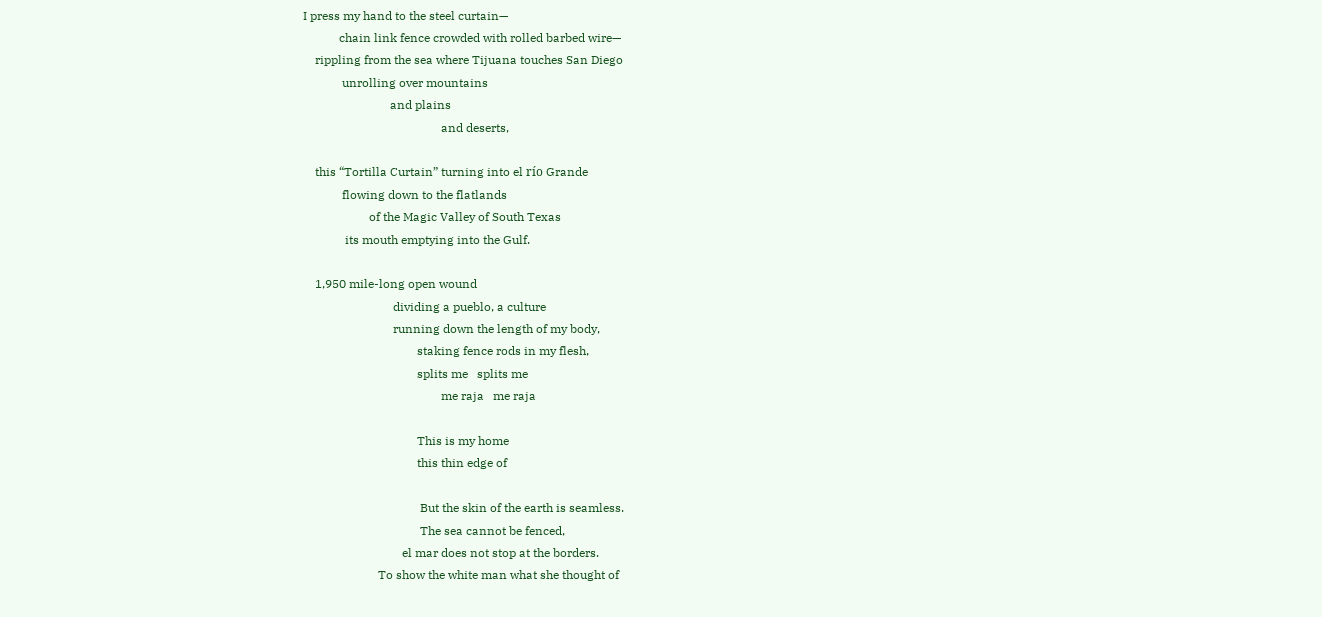I press my hand to the steel curtain—
            chain link fence crowded with rolled barbed wire—
    rippling from the sea where Tijuana touches San Diego
             unrolling over mountains
                             and plains
                                              and deserts,

    this “Tortilla Curtain” turning into el río Grande
             flowing down to the flatlands
                      of the Magic Valley of South Texas
              its mouth emptying into the Gulf.

    1,950 mile-long open wound
                              dividing a pueblo, a culture
                              running down the length of my body,
                                      staking fence rods in my flesh,
                                      splits me   splits me
                                              me raja   me raja

                                      This is my home
                                      this thin edge of

                                       But the skin of the earth is seamless.
                                       The sea cannot be fenced,
                                 el mar does not stop at the borders.
                         To show the white man what she thought of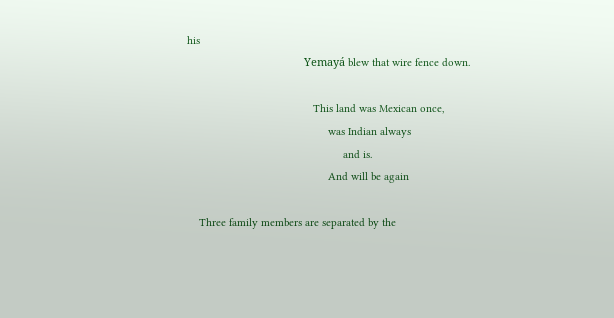his
                                       Yemayá blew that wire fence down.

                                          This land was Mexican once,
                                               was Indian always
                                                    and is.
                                               And will be again

    Three family members are separated by the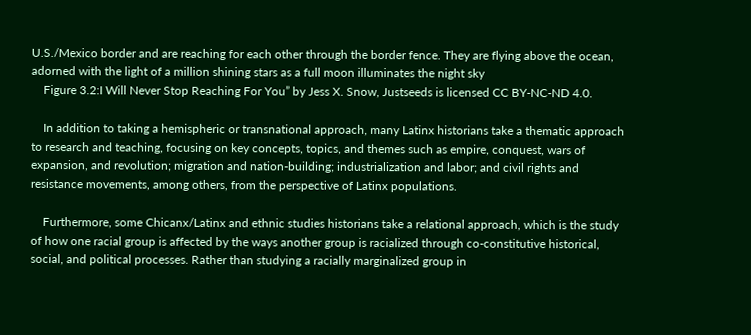U.S./Mexico border and are reaching for each other through the border fence. They are flying above the ocean, adorned with the light of a million shining stars as a full moon illuminates the night sky
    Figure 3.2:I Will Never Stop Reaching For You” by Jess X. Snow, Justseeds is licensed CC BY-NC-ND 4.0.

    In addition to taking a hemispheric or transnational approach, many Latinx historians take a thematic approach to research and teaching, focusing on key concepts, topics, and themes such as empire, conquest, wars of expansion, and revolution; migration and nation-building; industrialization and labor; and civil rights and resistance movements, among others, from the perspective of Latinx populations.

    Furthermore, some Chicanx/Latinx and ethnic studies historians take a relational approach, which is the study of how one racial group is affected by the ways another group is racialized through co-constitutive historical, social, and political processes. Rather than studying a racially marginalized group in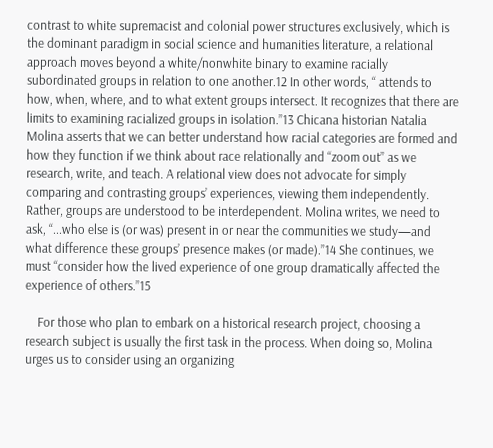contrast to white supremacist and colonial power structures exclusively, which is the dominant paradigm in social science and humanities literature, a relational approach moves beyond a white/nonwhite binary to examine racially subordinated groups in relation to one another.12 In other words, “ attends to how, when, where, and to what extent groups intersect. It recognizes that there are limits to examining racialized groups in isolation.”13 Chicana historian Natalia Molina asserts that we can better understand how racial categories are formed and how they function if we think about race relationally and “zoom out” as we research, write, and teach. A relational view does not advocate for simply comparing and contrasting groups’ experiences, viewing them independently. Rather, groups are understood to be interdependent. Molina writes, we need to ask, “...who else is (or was) present in or near the communities we study—and what difference these groups’ presence makes (or made).”14 She continues, we must “consider how the lived experience of one group dramatically affected the experience of others.”15

    For those who plan to embark on a historical research project, choosing a research subject is usually the first task in the process. When doing so, Molina urges us to consider using an organizing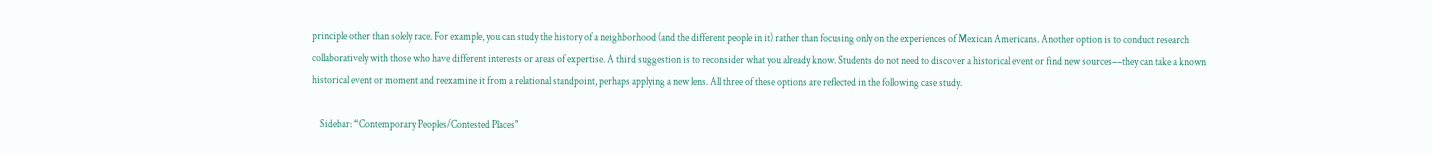principle other than solely race. For example, you can study the history of a neighborhood (and the different people in it) rather than focusing only on the experiences of Mexican Americans. Another option is to conduct research collaboratively with those who have different interests or areas of expertise. A third suggestion is to reconsider what you already know. Students do not need to discover a historical event or find new sources––they can take a known historical event or moment and reexamine it from a relational standpoint, perhaps applying a new lens. All three of these options are reflected in the following case study.

    Sidebar: “Contemporary Peoples/Contested Places"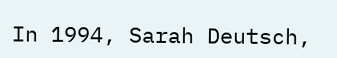In 1994, Sarah Deutsch,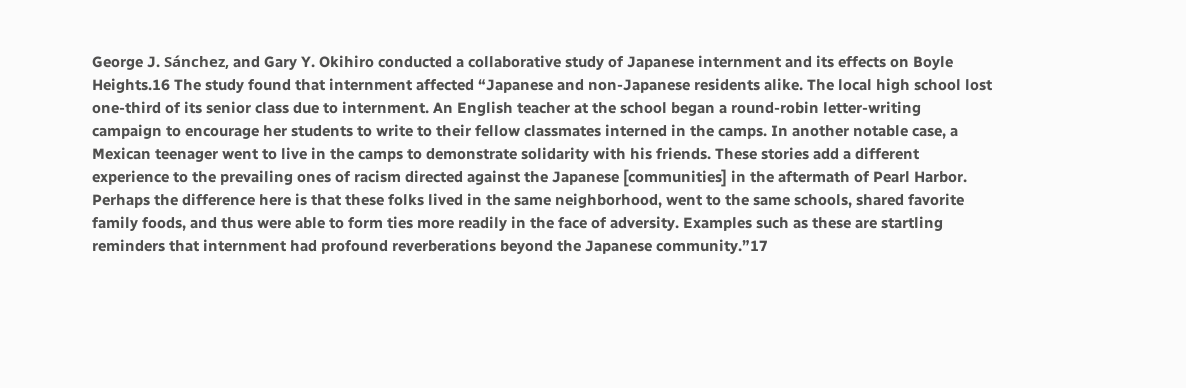George J. Sánchez, and Gary Y. Okihiro conducted a collaborative study of Japanese internment and its effects on Boyle Heights.16 The study found that internment affected “Japanese and non-Japanese residents alike. The local high school lost one-third of its senior class due to internment. An English teacher at the school began a round-robin letter-writing campaign to encourage her students to write to their fellow classmates interned in the camps. In another notable case, a Mexican teenager went to live in the camps to demonstrate solidarity with his friends. These stories add a different experience to the prevailing ones of racism directed against the Japanese [communities] in the aftermath of Pearl Harbor. Perhaps the difference here is that these folks lived in the same neighborhood, went to the same schools, shared favorite family foods, and thus were able to form ties more readily in the face of adversity. Examples such as these are startling reminders that internment had profound reverberations beyond the Japanese community.”17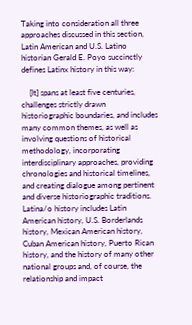Taking into consideration all three approaches discussed in this section, Latin American and U.S. Latino historian Gerald E. Poyo succinctly defines Latinx history in this way:

    [It] spans at least five centuries, challenges strictly drawn historiographic boundaries, and includes many common themes, as well as involving questions of historical methodology, incorporating interdisciplinary approaches, providing chronologies and historical timelines, and creating dialogue among pertinent and diverse historiographic traditions. Latina/o history includes Latin American history, U.S. Borderlands history, Mexican American history, Cuban American history, Puerto Rican history, and the history of many other national groups and, of course, the relationship and impact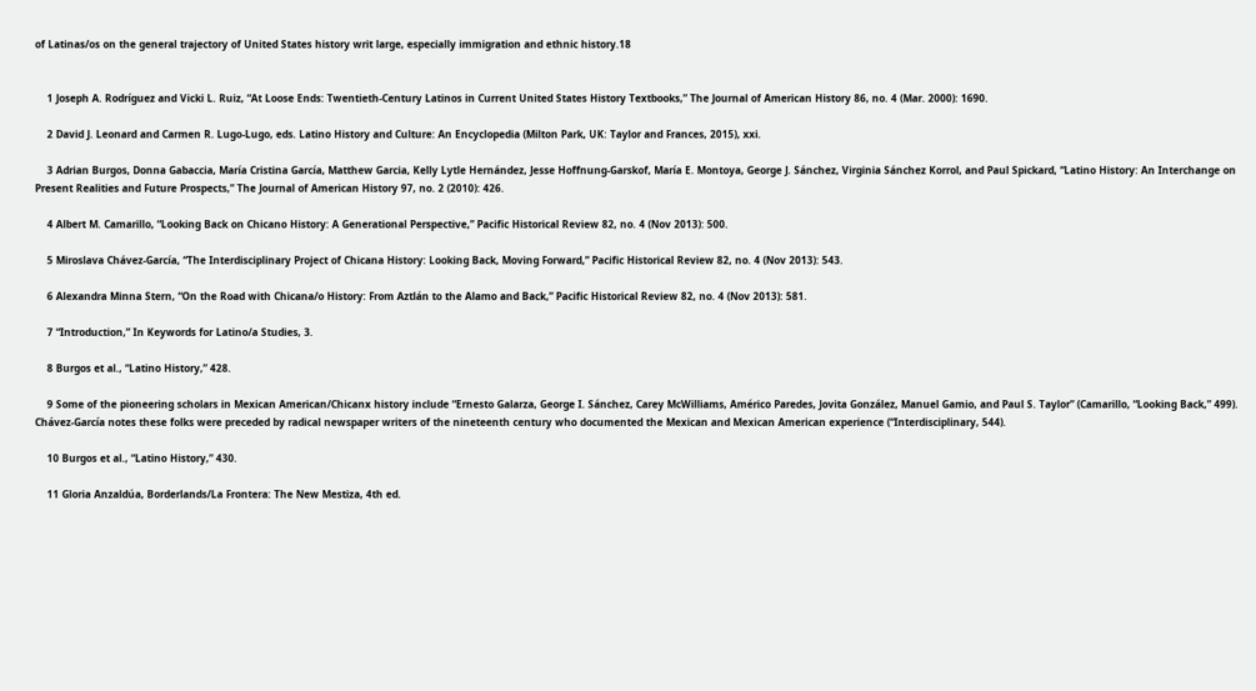of Latinas/os on the general trajectory of United States history writ large, especially immigration and ethnic history.18


    1 Joseph A. Rodríguez and Vicki L. Ruiz, “At Loose Ends: Twentieth-Century Latinos in Current United States History Textbooks,” The Journal of American History 86, no. 4 (Mar. 2000): 1690.

    2 David J. Leonard and Carmen R. Lugo-Lugo, eds. Latino History and Culture: An Encyclopedia (Milton Park, UK: Taylor and Frances, 2015), xxi.

    3 Adrian Burgos, Donna Gabaccia, María Cristina García, Matthew Garcia, Kelly Lytle Hernández, Jesse Hoffnung-Garskof, María E. Montoya, George J. Sánchez, Virginia Sánchez Korrol, and Paul Spickard, “Latino History: An Interchange on Present Realities and Future Prospects,” The Journal of American History 97, no. 2 (2010): 426.

    4 Albert M. Camarillo, “Looking Back on Chicano History: A Generational Perspective,” Pacific Historical Review 82, no. 4 (Nov 2013): 500.

    5 Miroslava Chávez-García, “The Interdisciplinary Project of Chicana History: Looking Back, Moving Forward,” Pacific Historical Review 82, no. 4 (Nov 2013): 543.

    6 Alexandra Minna Stern, “On the Road with Chicana/o History: From Aztlán to the Alamo and Back,” Pacific Historical Review 82, no. 4 (Nov 2013): 581.

    7 “Introduction,” In Keywords for Latino/a Studies, 3.

    8 Burgos et al., “Latino History,” 428.

    9 Some of the pioneering scholars in Mexican American/Chicanx history include “Ernesto Galarza, George I. Sánchez, Carey McWilliams, Américo Paredes, Jovita González, Manuel Gamio, and Paul S. Taylor” (Camarillo, “Looking Back,” 499). Chávez-García notes these folks were preceded by radical newspaper writers of the nineteenth century who documented the Mexican and Mexican American experience (“Interdisciplinary, 544).

    10 Burgos et al., “Latino History,” 430.

    11 Gloria Anzaldúa, Borderlands/La Frontera: The New Mestiza, 4th ed.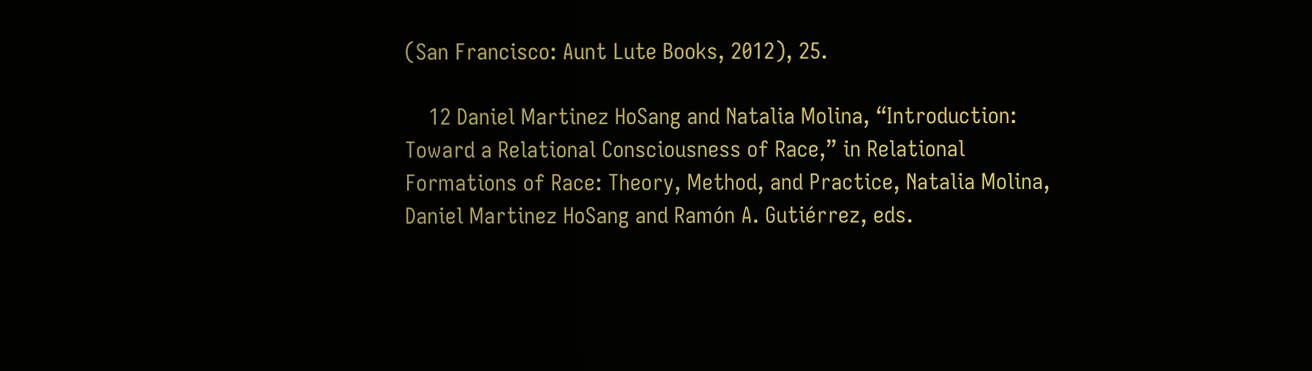(San Francisco: Aunt Lute Books, 2012), 25.

    12 Daniel Martinez HoSang and Natalia Molina, “Introduction: Toward a Relational Consciousness of Race,” in Relational Formations of Race: Theory, Method, and Practice, Natalia Molina, Daniel Martinez HoSang and Ramón A. Gutiérrez, eds.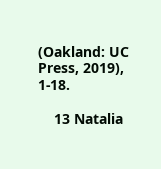(Oakland: UC Press, 2019), 1-18.

    13 Natalia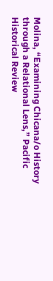Molina, “Examining Chicana/o History through a Relational Lens,” Pacific Historical Review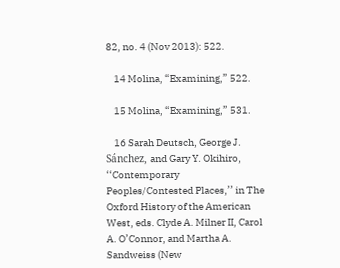82, no. 4 (Nov 2013): 522.

    14 Molina, “Examining,” 522.

    15 Molina, “Examining,” 531.

    16 Sarah Deutsch, George J. Sánchez, and Gary Y. Okihiro, ‘‘Contemporary Peoples/Contested Places,’’ in The Oxford History of the American West, eds. Clyde A. Milner II, Carol A. O’Connor, and Martha A. Sandweiss (New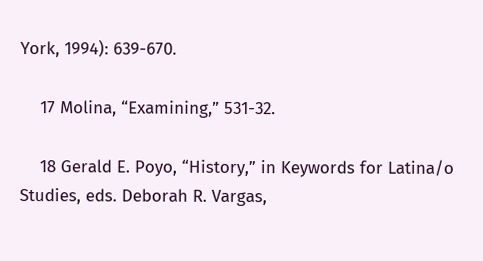York, 1994): 639-670.

    17 Molina, “Examining,” 531-32.

    18 Gerald E. Poyo, “History,” in Keywords for Latina/o Studies, eds. Deborah R. Vargas,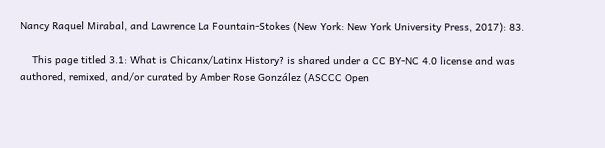Nancy Raquel Mirabal, and Lawrence La Fountain-Stokes (New York: New York University Press, 2017): 83.

    This page titled 3.1: What is Chicanx/Latinx History? is shared under a CC BY-NC 4.0 license and was authored, remixed, and/or curated by Amber Rose González (ASCCC Open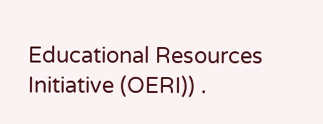Educational Resources Initiative (OERI)) .